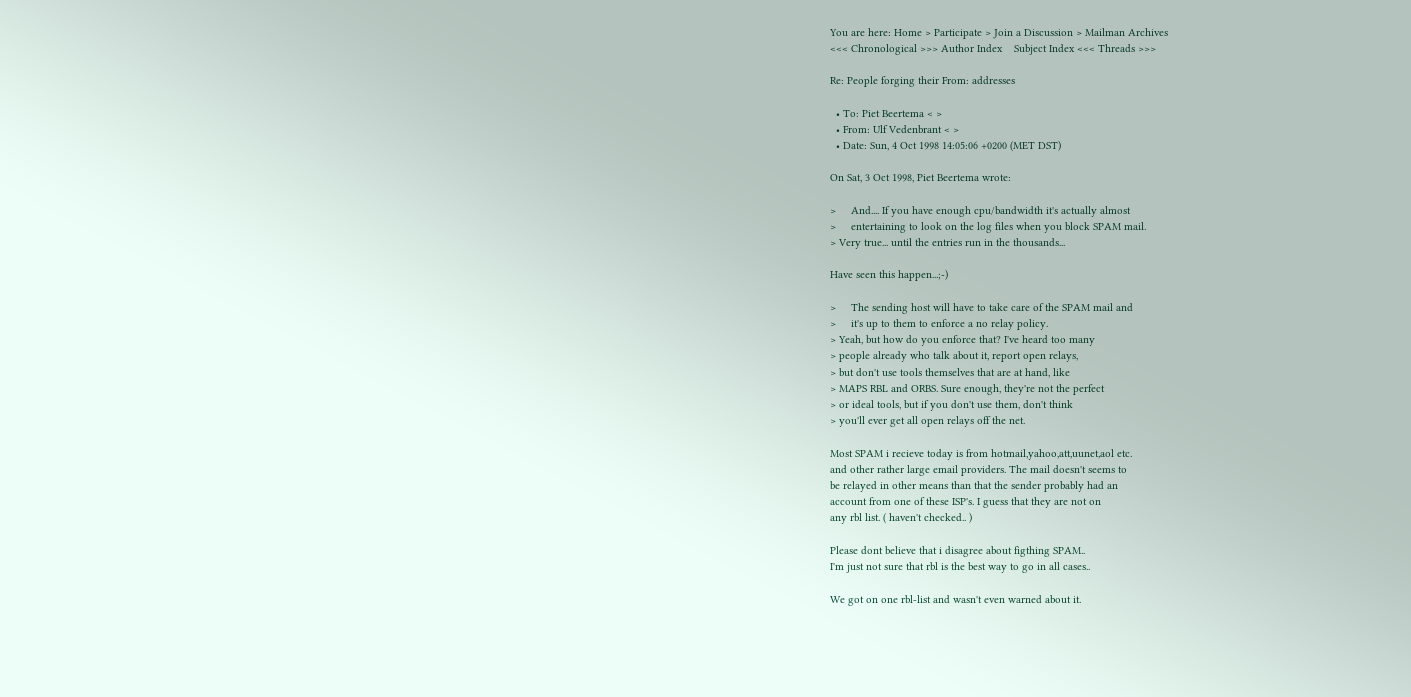You are here: Home > Participate > Join a Discussion > Mailman Archives
<<< Chronological >>> Author Index    Subject Index <<< Threads >>>

Re: People forging their From: addresses

  • To: Piet Beertema < >
  • From: Ulf Vedenbrant < >
  • Date: Sun, 4 Oct 1998 14:05:06 +0200 (MET DST)

On Sat, 3 Oct 1998, Piet Beertema wrote:

>     And.... If you have enough cpu/bandwidth it's actually almost
>     entertaining to look on the log files when you block SPAM mail.
> Very true... until the entries run in the thousands...

Have seen this happen...;-)

>     The sending host will have to take care of the SPAM mail and
>     it's up to them to enforce a no relay policy.
> Yeah, but how do you enforce that? I've heard too many
> people already who talk about it, report open relays,
> but don't use tools themselves that are at hand, like
> MAPS RBL and ORBS. Sure enough, they're not the perfect
> or ideal tools, but if you don't use them, don't think
> you'll ever get all open relays off the net.

Most SPAM i recieve today is from hotmail,yahoo,att,uunet,aol etc.
and other rather large email providers. The mail doesn't seems to
be relayed in other means than that the sender probably had an
account from one of these ISP's. I guess that they are not on
any rbl list. ( haven't checked.. )

Please dont believe that i disagree about figthing SPAM..
I'm just not sure that rbl is the best way to go in all cases..

We got on one rbl-list and wasn't even warned about it.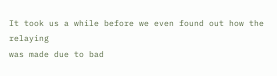It took us a while before we even found out how the relaying
was made due to bad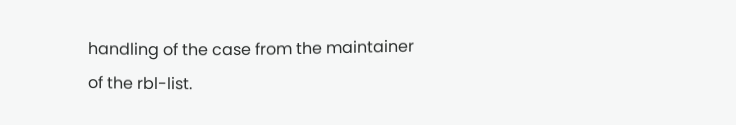handling of the case from the maintainer
of the rbl-list.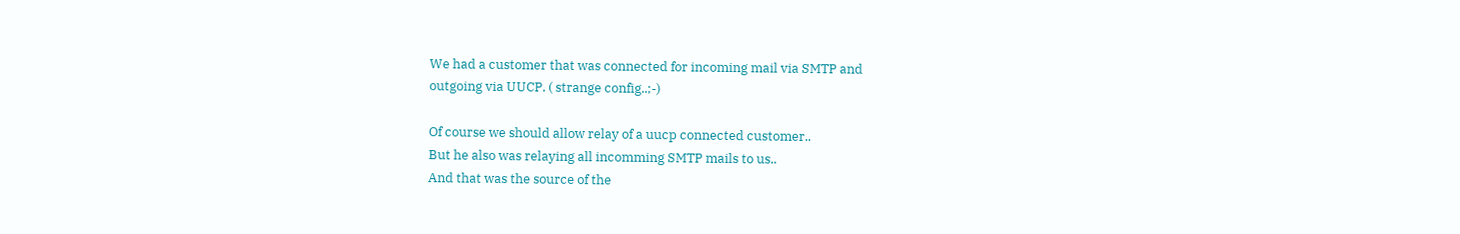We had a customer that was connected for incoming mail via SMTP and
outgoing via UUCP. ( strange config..;-)

Of course we should allow relay of a uucp connected customer..
But he also was relaying all incomming SMTP mails to us..
And that was the source of the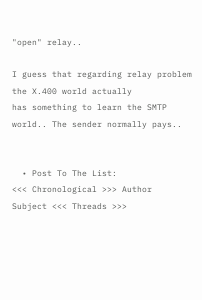"open" relay..

I guess that regarding relay problem the X.400 world actually
has something to learn the SMTP world.. The sender normally pays..


  • Post To The List:
<<< Chronological >>> Author    Subject <<< Threads >>>